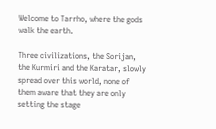Welcome to Tarrho, where the gods walk the earth.

Three civilizations, the Sorijan, the Kurmiri and the Karatar, slowly spread over this world, none of them aware that they are only setting the stage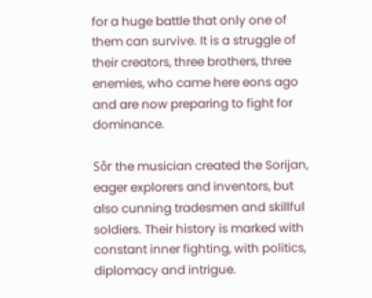for a huge battle that only one of them can survive. It is a struggle of their creators, three brothers, three enemies, who came here eons ago and are now preparing to fight for dominance.

Sôr the musician created the Sorijan, eager explorers and inventors, but also cunning tradesmen and skillful soldiers. Their history is marked with constant inner fighting, with politics, diplomacy and intrigue.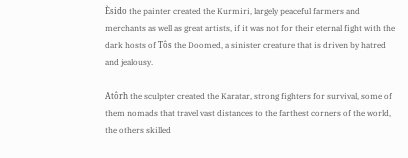Èsido the painter created the Kurmiri, largely peaceful farmers and merchants as well as great artists, if it was not for their eternal fight with the dark hosts of Tôs the Doomed, a sinister creature that is driven by hatred and jealousy.

Atôrh the sculpter created the Karatar, strong fighters for survival, some of them nomads that travel vast distances to the farthest corners of the world, the others skilled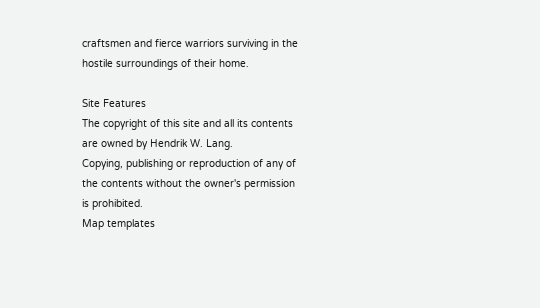craftsmen and fierce warriors surviving in the hostile surroundings of their home.

Site Features
The copyright of this site and all its contents are owned by Hendrik W. Lang.
Copying, publishing or reproduction of any of the contents without the owner's permission is prohibited.
Map templates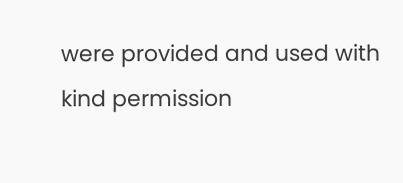were provided and used with kind permission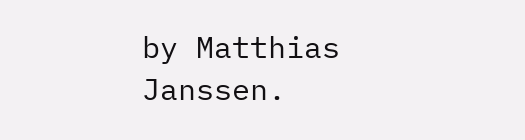by Matthias Janssen.